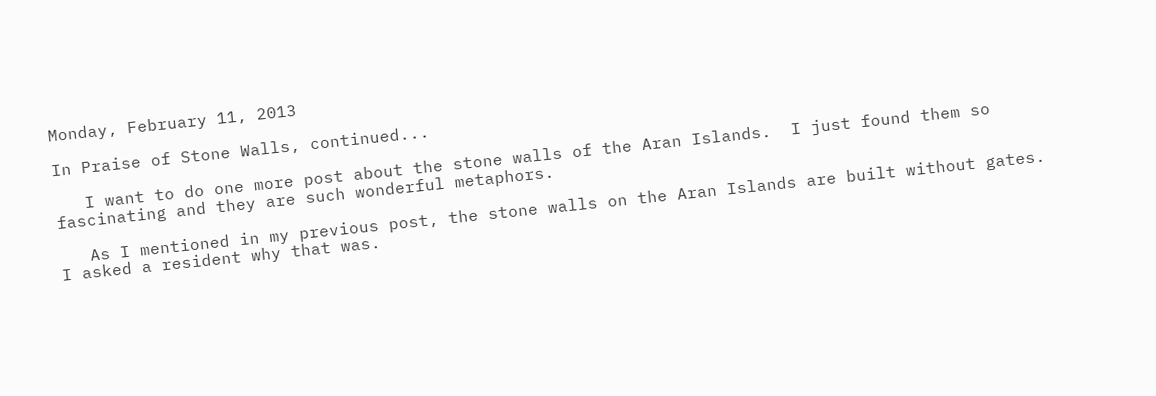Monday, February 11, 2013

In Praise of Stone Walls, continued...

   I want to do one more post about the stone walls of the Aran Islands.  I just found them so fascinating and they are such wonderful metaphors.

   As I mentioned in my previous post, the stone walls on the Aran Islands are built without gates.  I asked a resident why that was.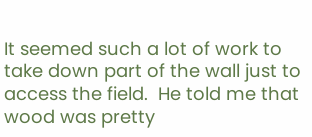It seemed such a lot of work to take down part of the wall just to access the field.  He told me that wood was pretty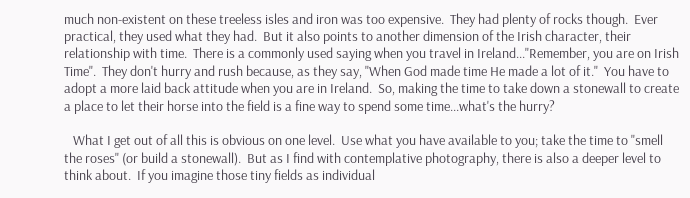much non-existent on these treeless isles and iron was too expensive.  They had plenty of rocks though.  Ever practical, they used what they had.  But it also points to another dimension of the Irish character, their relationship with time.  There is a commonly used saying when you travel in Ireland..."Remember, you are on Irish Time".  They don't hurry and rush because, as they say, "When God made time He made a lot of it."  You have to adopt a more laid back attitude when you are in Ireland.  So, making the time to take down a stonewall to create a place to let their horse into the field is a fine way to spend some time...what's the hurry?

   What I get out of all this is obvious on one level.  Use what you have available to you; take the time to "smell the roses" (or build a stonewall).  But as I find with contemplative photography, there is also a deeper level to think about.  If you imagine those tiny fields as individual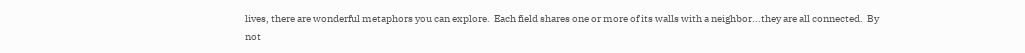lives, there are wonderful metaphors you can explore.  Each field shares one or more of its walls with a neighbor...they are all connected.  By not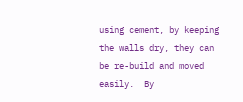using cement, by keeping the walls dry, they can be re-build and moved easily.  By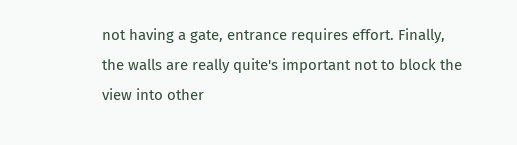not having a gate, entrance requires effort. Finally, the walls are really quite's important not to block the view into other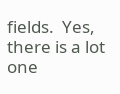fields.  Yes, there is a lot one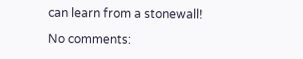can learn from a stonewall!

No comments: